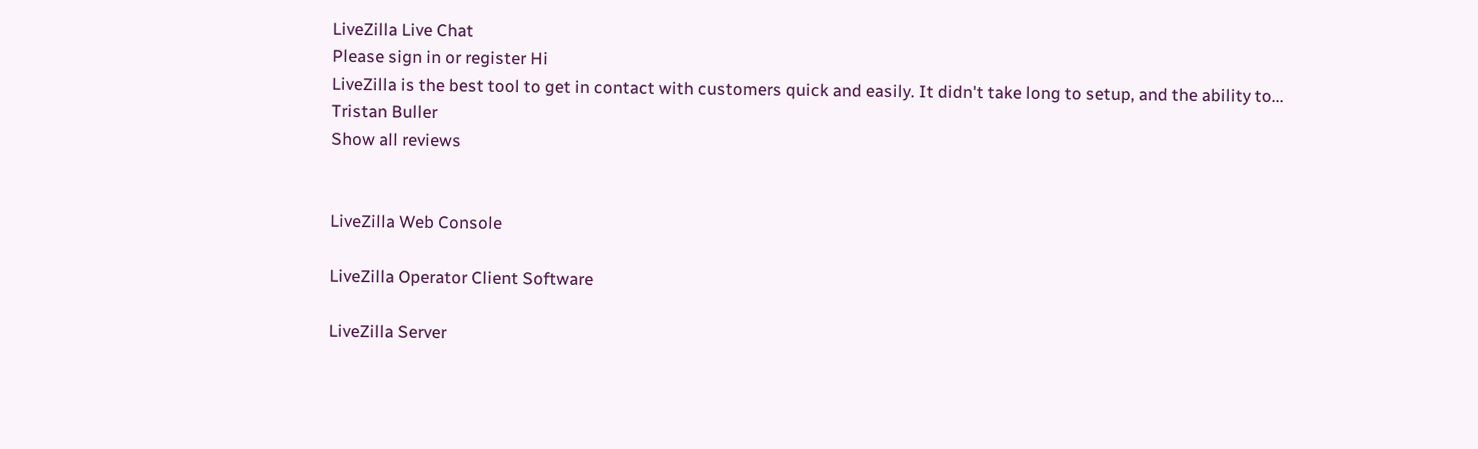LiveZilla Live Chat
Please sign in or register Hi
LiveZilla is the best tool to get in contact with customers quick and easily. It didn't take long to setup, and the ability to...
Tristan Buller
Show all reviews


LiveZilla Web Console

LiveZilla Operator Client Software

LiveZilla Server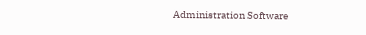Administration Software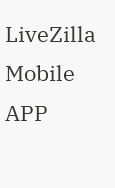LiveZilla Mobile APP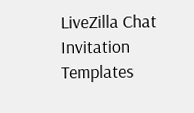LiveZilla Chat Invitation Templates